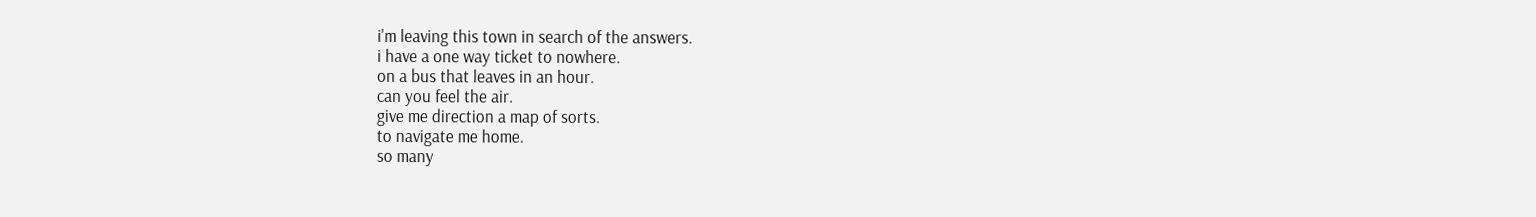i'm leaving this town in search of the answers.
i have a one way ticket to nowhere.
on a bus that leaves in an hour.
can you feel the air.
give me direction a map of sorts.
to navigate me home.
so many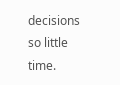decisions so little time.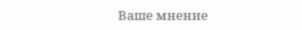Ваше мнение